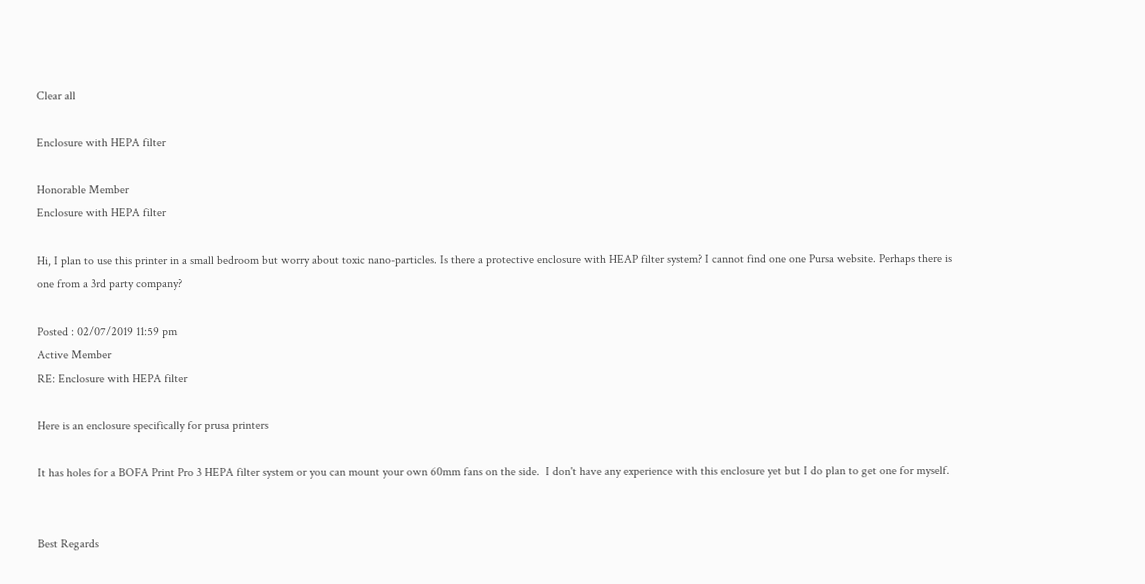Clear all

Enclosure with HEPA filter

Honorable Member
Enclosure with HEPA filter

Hi, I plan to use this printer in a small bedroom but worry about toxic nano-particles. Is there a protective enclosure with HEAP filter system? I cannot find one one Pursa website. Perhaps there is one from a 3rd party company?

Posted : 02/07/2019 11:59 pm
Active Member
RE: Enclosure with HEPA filter

Here is an enclosure specifically for prusa printers

It has holes for a BOFA Print Pro 3 HEPA filter system or you can mount your own 60mm fans on the side.  I don't have any experience with this enclosure yet but I do plan to get one for myself.


Best Regards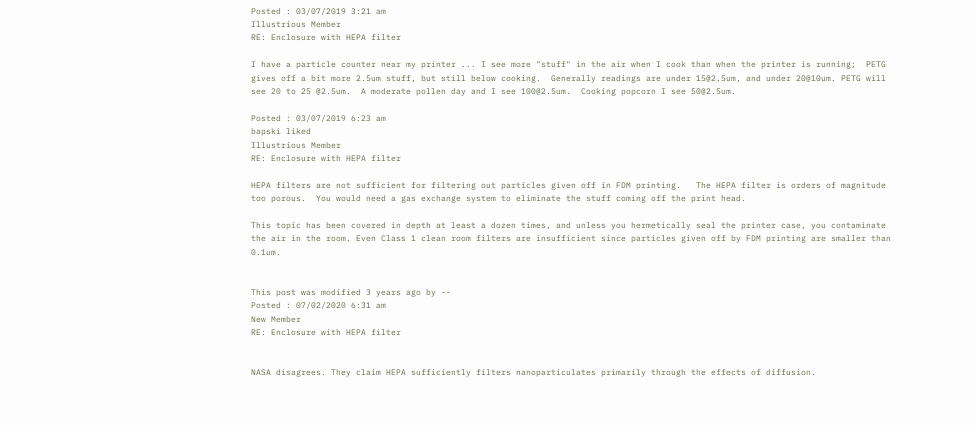Posted : 03/07/2019 3:21 am
Illustrious Member
RE: Enclosure with HEPA filter

I have a particle counter near my printer ... I see more "stuff" in the air when I cook than when the printer is running;  PETG gives off a bit more 2.5um stuff, but still below cooking.  Generally readings are under 15@2.5um, and under 20@10um. PETG will see 20 to 25 @2.5um.  A moderate pollen day and I see 100@2.5um.  Cooking popcorn I see 50@2.5um.

Posted : 03/07/2019 6:23 am
bapski liked
Illustrious Member
RE: Enclosure with HEPA filter

HEPA filters are not sufficient for filtering out particles given off in FDM printing.   The HEPA filter is orders of magnitude too porous.  You would need a gas exchange system to eliminate the stuff coming off the print head.

This topic has been covered in depth at least a dozen times, and unless you hermetically seal the printer case, you contaminate the air in the room. Even Class 1 clean room filters are insufficient since particles given off by FDM printing are smaller than 0.1um.


This post was modified 3 years ago by --
Posted : 07/02/2020 6:31 am
New Member
RE: Enclosure with HEPA filter


NASA disagrees. They claim HEPA sufficiently filters nanoparticulates primarily through the effects of diffusion.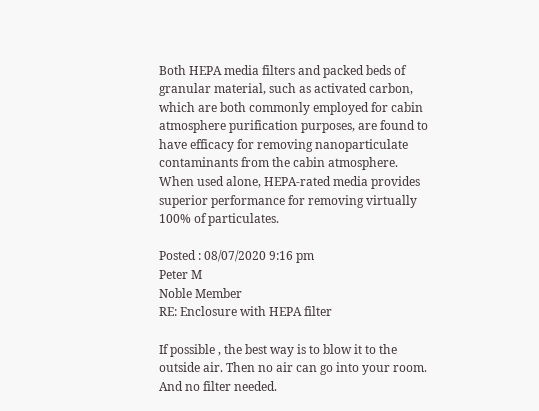Both HEPA media filters and packed beds of granular material, such as activated carbon, which are both commonly employed for cabin atmosphere purification purposes, are found to have efficacy for removing nanoparticulate contaminants from the cabin atmosphere. When used alone, HEPA-rated media provides superior performance for removing virtually 100% of particulates.

Posted : 08/07/2020 9:16 pm
Peter M
Noble Member
RE: Enclosure with HEPA filter

If possible , the best way is to blow it to the outside air. Then no air can go into your room. And no filter needed.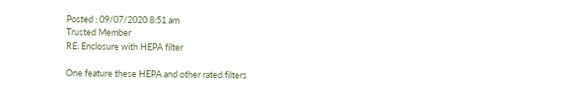Posted : 09/07/2020 8:51 am
Trusted Member
RE: Enclosure with HEPA filter

One feature these HEPA and other rated filters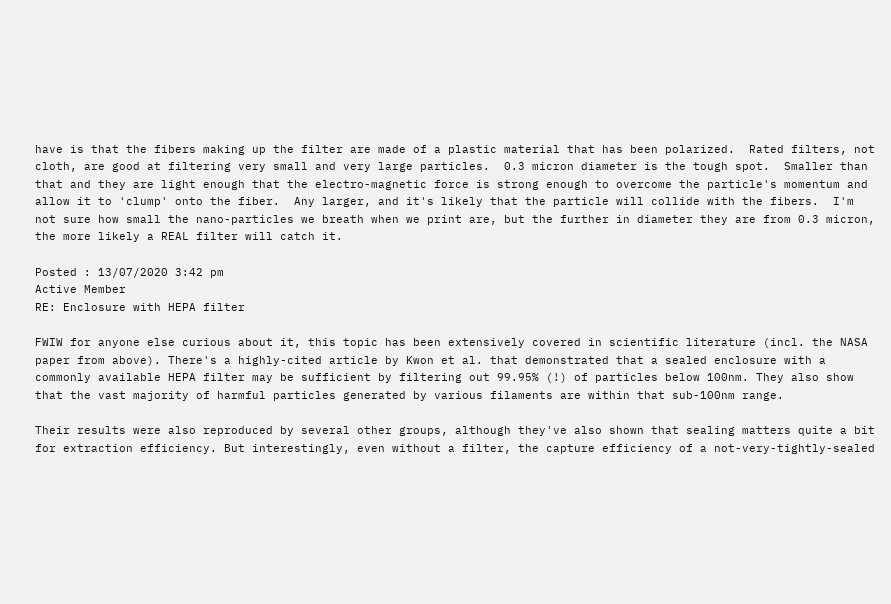have is that the fibers making up the filter are made of a plastic material that has been polarized.  Rated filters, not cloth, are good at filtering very small and very large particles.  0.3 micron diameter is the tough spot.  Smaller than that and they are light enough that the electro-magnetic force is strong enough to overcome the particle's momentum and allow it to 'clump' onto the fiber.  Any larger, and it's likely that the particle will collide with the fibers.  I'm not sure how small the nano-particles we breath when we print are, but the further in diameter they are from 0.3 micron, the more likely a REAL filter will catch it.

Posted : 13/07/2020 3:42 pm
Active Member
RE: Enclosure with HEPA filter

FWIW for anyone else curious about it, this topic has been extensively covered in scientific literature (incl. the NASA paper from above). There's a highly-cited article by Kwon et al. that demonstrated that a sealed enclosure with a commonly available HEPA filter may be sufficient by filtering out 99.95% (!) of particles below 100nm. They also show that the vast majority of harmful particles generated by various filaments are within that sub-100nm range.

Their results were also reproduced by several other groups, although they've also shown that sealing matters quite a bit for extraction efficiency. But interestingly, even without a filter, the capture efficiency of a not-very-tightly-sealed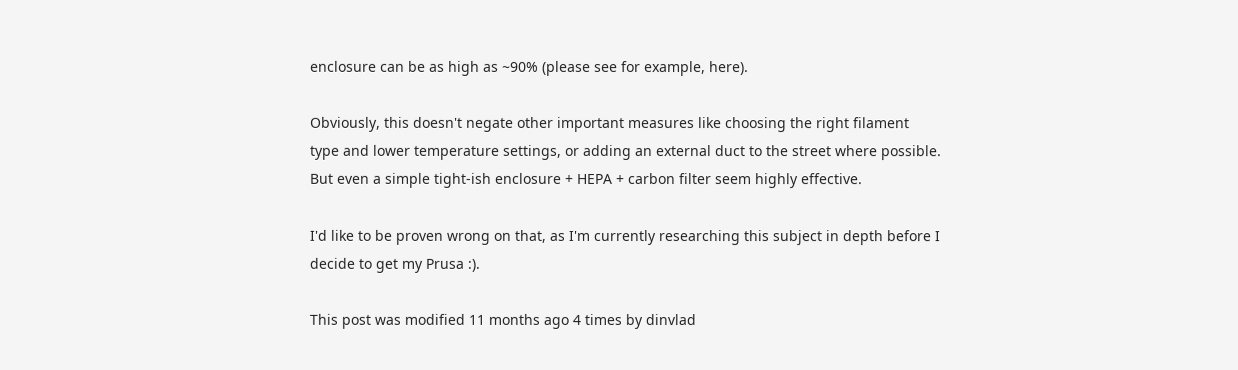enclosure can be as high as ~90% (please see for example, here).

Obviously, this doesn't negate other important measures like choosing the right filament type and lower temperature settings, or adding an external duct to the street where possible. But even a simple tight-ish enclosure + HEPA + carbon filter seem highly effective.

I'd like to be proven wrong on that, as I'm currently researching this subject in depth before I decide to get my Prusa :).

This post was modified 11 months ago 4 times by dinvlad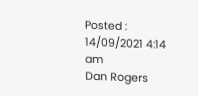Posted : 14/09/2021 4:14 am
Dan Rogers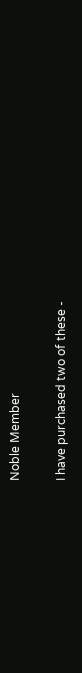Noble Member

I have purchased two of these -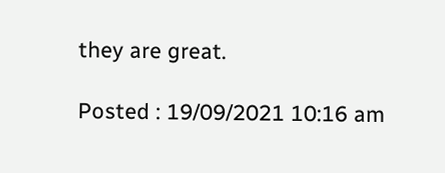they are great.

Posted : 19/09/2021 10:16 am